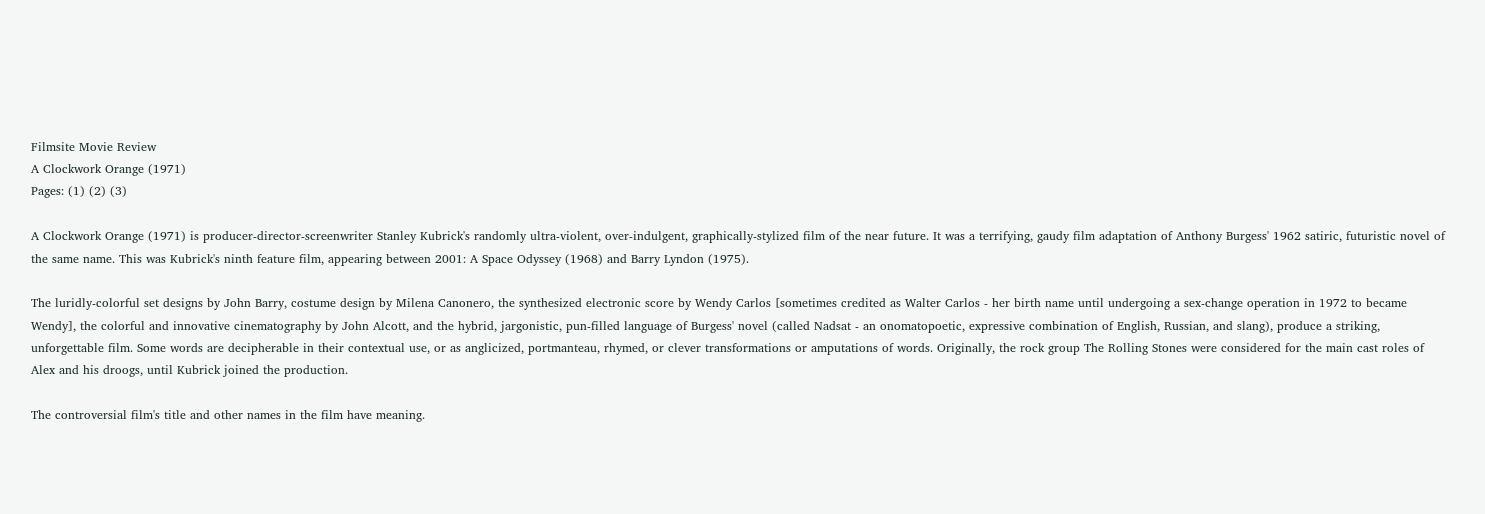Filmsite Movie Review
A Clockwork Orange (1971)
Pages: (1) (2) (3)

A Clockwork Orange (1971) is producer-director-screenwriter Stanley Kubrick's randomly ultra-violent, over-indulgent, graphically-stylized film of the near future. It was a terrifying, gaudy film adaptation of Anthony Burgess' 1962 satiric, futuristic novel of the same name. This was Kubrick's ninth feature film, appearing between 2001: A Space Odyssey (1968) and Barry Lyndon (1975).

The luridly-colorful set designs by John Barry, costume design by Milena Canonero, the synthesized electronic score by Wendy Carlos [sometimes credited as Walter Carlos - her birth name until undergoing a sex-change operation in 1972 to became Wendy], the colorful and innovative cinematography by John Alcott, and the hybrid, jargonistic, pun-filled language of Burgess' novel (called Nadsat - an onomatopoetic, expressive combination of English, Russian, and slang), produce a striking, unforgettable film. Some words are decipherable in their contextual use, or as anglicized, portmanteau, rhymed, or clever transformations or amputations of words. Originally, the rock group The Rolling Stones were considered for the main cast roles of Alex and his droogs, until Kubrick joined the production.

The controversial film's title and other names in the film have meaning.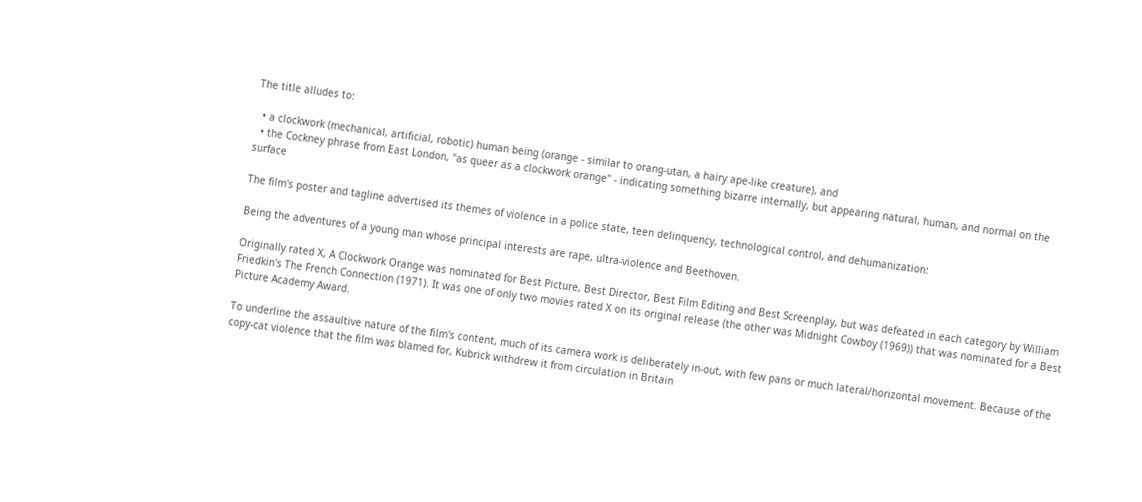The title alludes to:

  • a clockwork (mechanical, artificial, robotic) human being (orange - similar to orang-utan, a hairy ape-like creature), and
  • the Cockney phrase from East London, "as queer as a clockwork orange" - indicating something bizarre internally, but appearing natural, human, and normal on the surface

The film's poster and tagline advertised its themes of violence in a police state, teen delinquency, technological control, and dehumanization:

Being the adventures of a young man whose principal interests are rape, ultra-violence and Beethoven.

Originally rated X, A Clockwork Orange was nominated for Best Picture, Best Director, Best Film Editing and Best Screenplay, but was defeated in each category by William Friedkin's The French Connection (1971). It was one of only two movies rated X on its original release (the other was Midnight Cowboy (1969)) that was nominated for a Best Picture Academy Award.

To underline the assaultive nature of the film's content, much of its camera work is deliberately in-out, with few pans or much lateral/horizontal movement. Because of the copy-cat violence that the film was blamed for, Kubrick withdrew it from circulation in Britain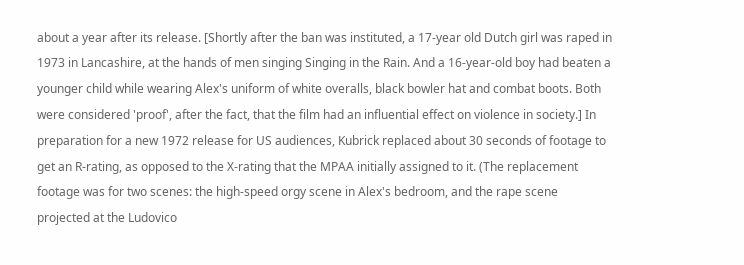about a year after its release. [Shortly after the ban was instituted, a 17-year old Dutch girl was raped in 1973 in Lancashire, at the hands of men singing Singing in the Rain. And a 16-year-old boy had beaten a younger child while wearing Alex's uniform of white overalls, black bowler hat and combat boots. Both were considered 'proof', after the fact, that the film had an influential effect on violence in society.] In preparation for a new 1972 release for US audiences, Kubrick replaced about 30 seconds of footage to get an R-rating, as opposed to the X-rating that the MPAA initially assigned to it. (The replacement footage was for two scenes: the high-speed orgy scene in Alex's bedroom, and the rape scene projected at the Ludovico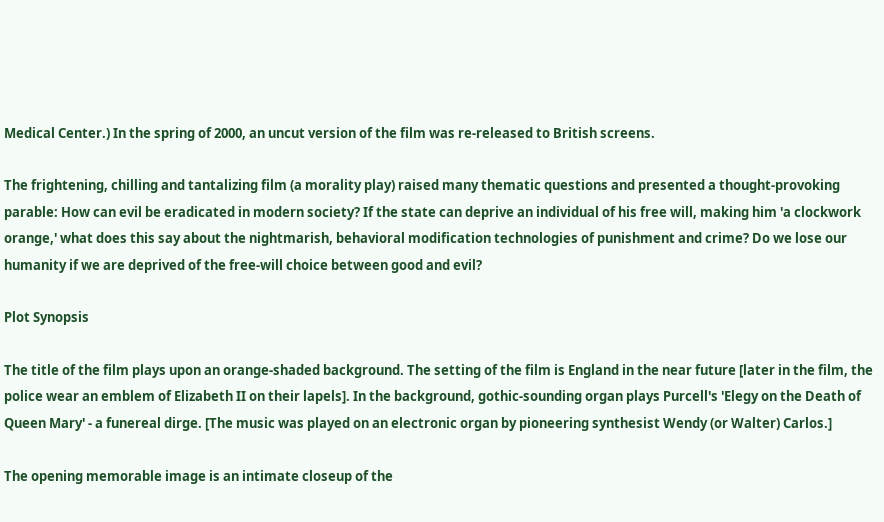Medical Center.) In the spring of 2000, an uncut version of the film was re-released to British screens.

The frightening, chilling and tantalizing film (a morality play) raised many thematic questions and presented a thought-provoking parable: How can evil be eradicated in modern society? If the state can deprive an individual of his free will, making him 'a clockwork orange,' what does this say about the nightmarish, behavioral modification technologies of punishment and crime? Do we lose our humanity if we are deprived of the free-will choice between good and evil?

Plot Synopsis

The title of the film plays upon an orange-shaded background. The setting of the film is England in the near future [later in the film, the police wear an emblem of Elizabeth II on their lapels]. In the background, gothic-sounding organ plays Purcell's 'Elegy on the Death of Queen Mary' - a funereal dirge. [The music was played on an electronic organ by pioneering synthesist Wendy (or Walter) Carlos.]

The opening memorable image is an intimate closeup of the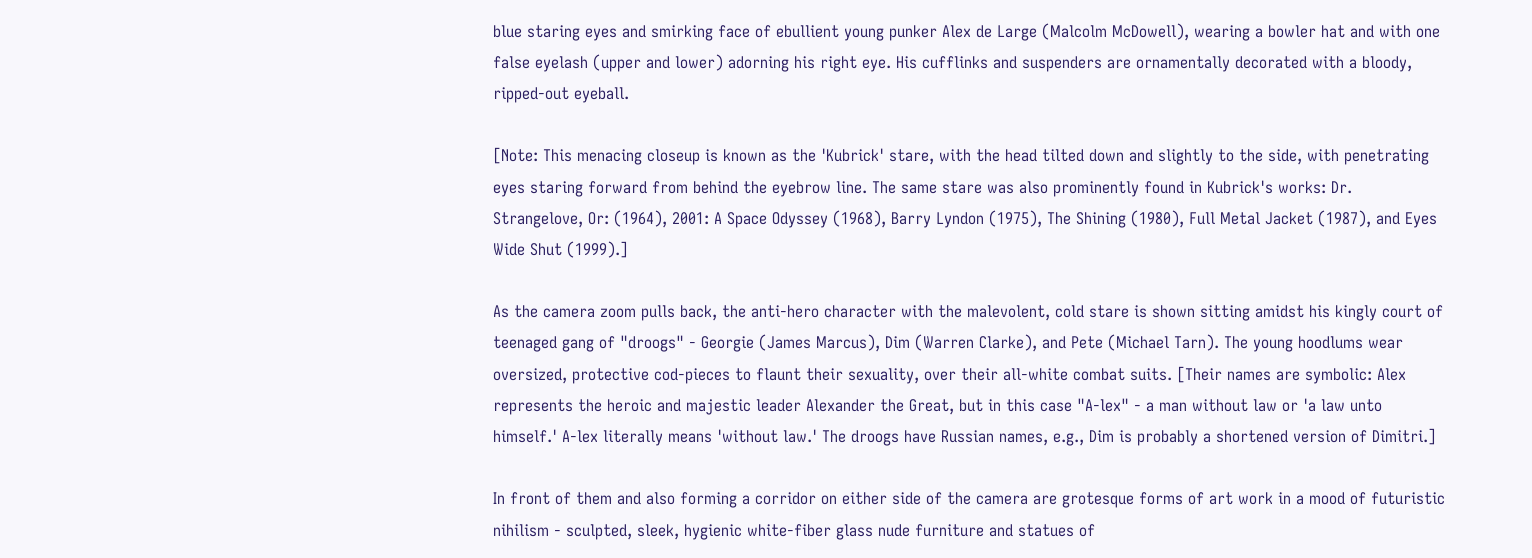blue staring eyes and smirking face of ebullient young punker Alex de Large (Malcolm McDowell), wearing a bowler hat and with one false eyelash (upper and lower) adorning his right eye. His cufflinks and suspenders are ornamentally decorated with a bloody, ripped-out eyeball.

[Note: This menacing closeup is known as the 'Kubrick' stare, with the head tilted down and slightly to the side, with penetrating eyes staring forward from behind the eyebrow line. The same stare was also prominently found in Kubrick's works: Dr. Strangelove, Or: (1964), 2001: A Space Odyssey (1968), Barry Lyndon (1975), The Shining (1980), Full Metal Jacket (1987), and Eyes Wide Shut (1999).]

As the camera zoom pulls back, the anti-hero character with the malevolent, cold stare is shown sitting amidst his kingly court of teenaged gang of "droogs" - Georgie (James Marcus), Dim (Warren Clarke), and Pete (Michael Tarn). The young hoodlums wear oversized, protective cod-pieces to flaunt their sexuality, over their all-white combat suits. [Their names are symbolic: Alex represents the heroic and majestic leader Alexander the Great, but in this case "A-lex" - a man without law or 'a law unto himself.' A-lex literally means 'without law.' The droogs have Russian names, e.g., Dim is probably a shortened version of Dimitri.]

In front of them and also forming a corridor on either side of the camera are grotesque forms of art work in a mood of futuristic nihilism - sculpted, sleek, hygienic white-fiber glass nude furniture and statues of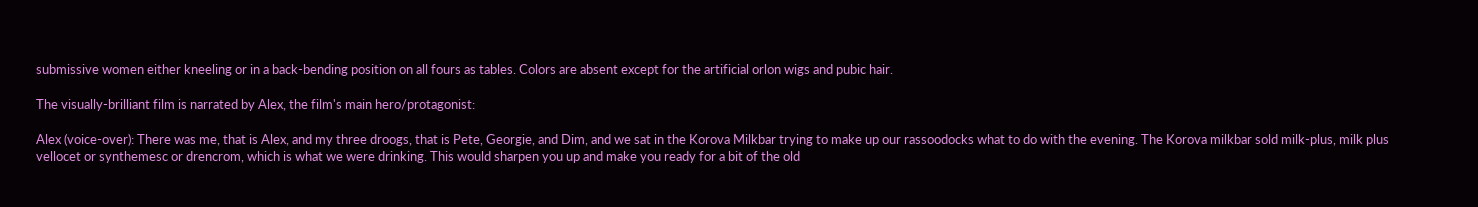submissive women either kneeling or in a back-bending position on all fours as tables. Colors are absent except for the artificial orlon wigs and pubic hair.

The visually-brilliant film is narrated by Alex, the film's main hero/protagonist:

Alex (voice-over): There was me, that is Alex, and my three droogs, that is Pete, Georgie, and Dim, and we sat in the Korova Milkbar trying to make up our rassoodocks what to do with the evening. The Korova milkbar sold milk-plus, milk plus vellocet or synthemesc or drencrom, which is what we were drinking. This would sharpen you up and make you ready for a bit of the old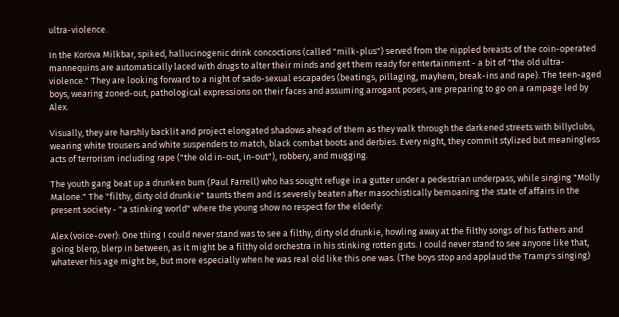ultra-violence.

In the Korova Milkbar, spiked, hallucinogenic drink concoctions (called "milk-plus") served from the nippled breasts of the coin-operated mannequins are automatically laced with drugs to alter their minds and get them ready for entertainment - a bit of "the old ultra-violence." They are looking forward to a night of sado-sexual escapades (beatings, pillaging, mayhem, break-ins and rape). The teen-aged boys, wearing zoned-out, pathological expressions on their faces and assuming arrogant poses, are preparing to go on a rampage led by Alex.

Visually, they are harshly backlit and project elongated shadows ahead of them as they walk through the darkened streets with billyclubs, wearing white trousers and white suspenders to match, black combat boots and derbies. Every night, they commit stylized but meaningless acts of terrorism including rape ("the old in-out, in-out"), robbery, and mugging.

The youth gang beat up a drunken bum (Paul Farrell) who has sought refuge in a gutter under a pedestrian underpass, while singing "Molly Malone." The "filthy, dirty old drunkie" taunts them and is severely beaten after masochistically bemoaning the state of affairs in the present society - "a stinking world" where the young show no respect for the elderly:

Alex (voice-over): One thing I could never stand was to see a filthy, dirty old drunkie, howling away at the filthy songs of his fathers and going blerp, blerp in between, as it might be a filthy old orchestra in his stinking rotten guts. I could never stand to see anyone like that, whatever his age might be, but more especially when he was real old like this one was. (The boys stop and applaud the Tramp's singing)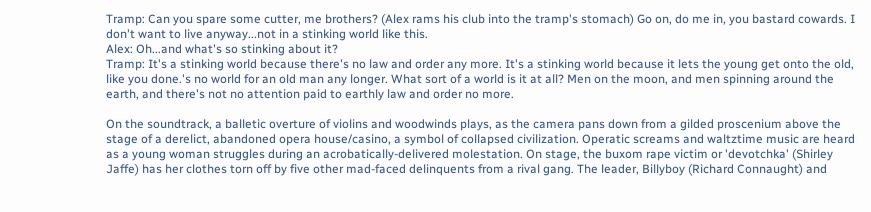Tramp: Can you spare some cutter, me brothers? (Alex rams his club into the tramp's stomach) Go on, do me in, you bastard cowards. I don't want to live anyway...not in a stinking world like this.
Alex: Oh...and what's so stinking about it?
Tramp: It's a stinking world because there's no law and order any more. It's a stinking world because it lets the young get onto the old, like you done.'s no world for an old man any longer. What sort of a world is it at all? Men on the moon, and men spinning around the earth, and there's not no attention paid to earthly law and order no more.

On the soundtrack, a balletic overture of violins and woodwinds plays, as the camera pans down from a gilded proscenium above the stage of a derelict, abandoned opera house/casino, a symbol of collapsed civilization. Operatic screams and waltztime music are heard as a young woman struggles during an acrobatically-delivered molestation. On stage, the buxom rape victim or 'devotchka' (Shirley Jaffe) has her clothes torn off by five other mad-faced delinquents from a rival gang. The leader, Billyboy (Richard Connaught) and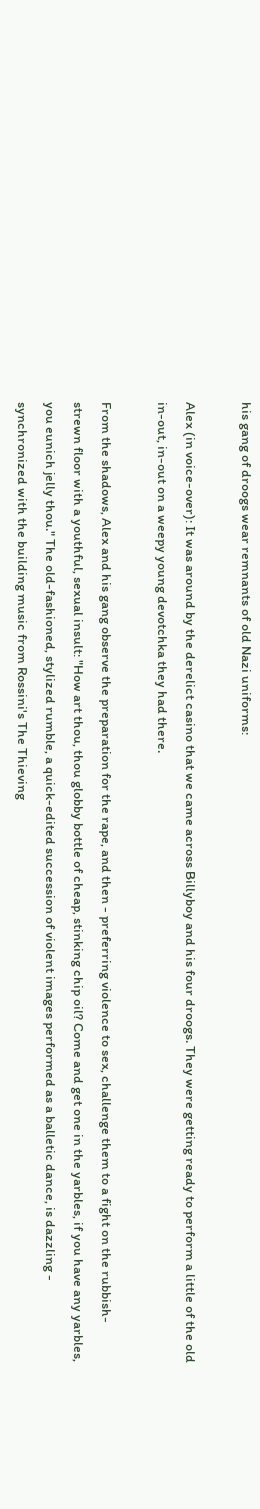his gang of droogs wear remnants of old Nazi uniforms:

Alex (in voice-over): It was around by the derelict casino that we came across Billyboy and his four droogs. They were getting ready to perform a little of the old in-out, in-out on a weepy young devotchka they had there.

From the shadows, Alex and his gang observe the preparation for the rape, and then - preferring violence to sex, challenge them to a fight on the rubbish-strewn floor with a youthful, sexual insult: "How art thou, thou globby bottle of cheap, stinking chip oil? Come and get one in the yarbles, if you have any yarbles, you eunich jelly thou." The old-fashioned, stylized rumble, a quick-edited succession of violent images performed as a balletic dance, is dazzling - synchronized with the building music from Rossini's The Thieving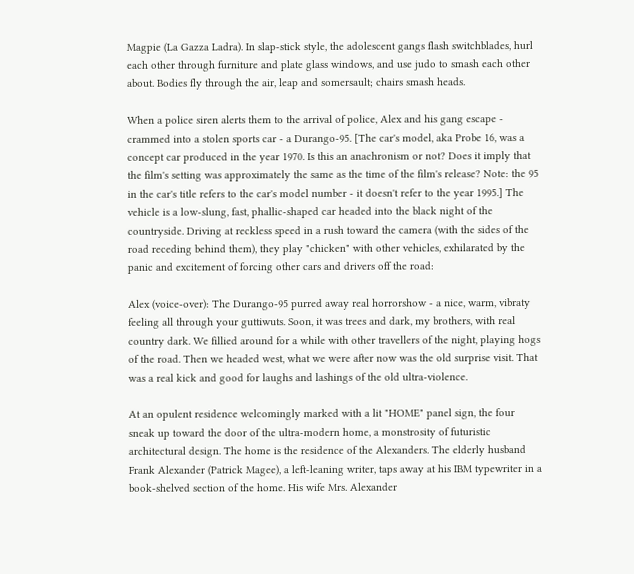Magpie (La Gazza Ladra). In slap-stick style, the adolescent gangs flash switchblades, hurl each other through furniture and plate glass windows, and use judo to smash each other about. Bodies fly through the air, leap and somersault; chairs smash heads.

When a police siren alerts them to the arrival of police, Alex and his gang escape - crammed into a stolen sports car - a Durango-95. [The car's model, aka Probe 16, was a concept car produced in the year 1970. Is this an anachronism or not? Does it imply that the film's setting was approximately the same as the time of the film's release? Note: the 95 in the car's title refers to the car's model number - it doesn't refer to the year 1995.] The vehicle is a low-slung, fast, phallic-shaped car headed into the black night of the countryside. Driving at reckless speed in a rush toward the camera (with the sides of the road receding behind them), they play "chicken" with other vehicles, exhilarated by the panic and excitement of forcing other cars and drivers off the road:

Alex (voice-over): The Durango-95 purred away real horrorshow - a nice, warm, vibraty feeling all through your guttiwuts. Soon, it was trees and dark, my brothers, with real country dark. We fillied around for a while with other travellers of the night, playing hogs of the road. Then we headed west, what we were after now was the old surprise visit. That was a real kick and good for laughs and lashings of the old ultra-violence.

At an opulent residence welcomingly marked with a lit "HOME" panel sign, the four sneak up toward the door of the ultra-modern home, a monstrosity of futuristic architectural design. The home is the residence of the Alexanders. The elderly husband Frank Alexander (Patrick Magee), a left-leaning writer, taps away at his IBM typewriter in a book-shelved section of the home. His wife Mrs. Alexander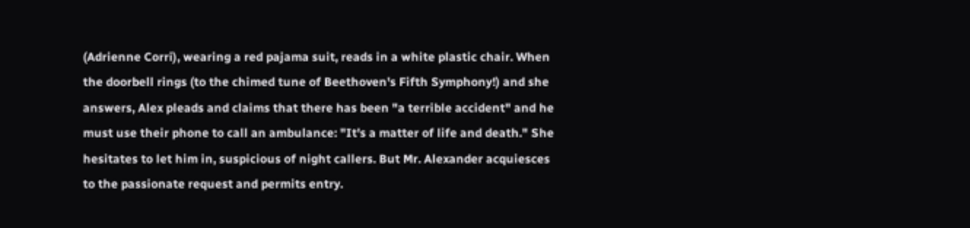(Adrienne Corri), wearing a red pajama suit, reads in a white plastic chair. When the doorbell rings (to the chimed tune of Beethoven's Fifth Symphony!) and she answers, Alex pleads and claims that there has been "a terrible accident" and he must use their phone to call an ambulance: "It's a matter of life and death." She hesitates to let him in, suspicious of night callers. But Mr. Alexander acquiesces to the passionate request and permits entry.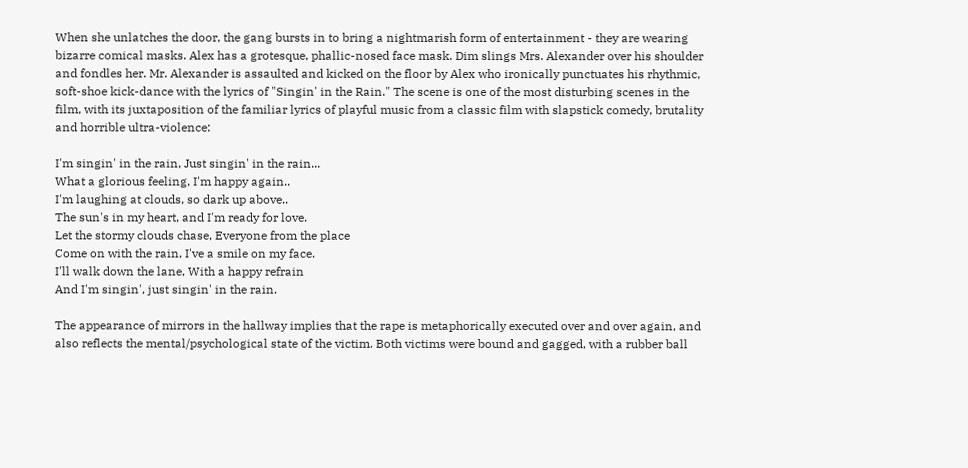When she unlatches the door, the gang bursts in to bring a nightmarish form of entertainment - they are wearing bizarre comical masks. Alex has a grotesque, phallic-nosed face mask. Dim slings Mrs. Alexander over his shoulder and fondles her. Mr. Alexander is assaulted and kicked on the floor by Alex who ironically punctuates his rhythmic, soft-shoe kick-dance with the lyrics of "Singin' in the Rain." The scene is one of the most disturbing scenes in the film, with its juxtaposition of the familiar lyrics of playful music from a classic film with slapstick comedy, brutality and horrible ultra-violence:

I'm singin' in the rain, Just singin' in the rain...
What a glorious feeling, I'm happy again..
I'm laughing at clouds, so dark up above..
The sun's in my heart, and I'm ready for love.
Let the stormy clouds chase, Everyone from the place
Come on with the rain, I've a smile on my face.
I'll walk down the lane, With a happy refrain
And I'm singin', just singin' in the rain.

The appearance of mirrors in the hallway implies that the rape is metaphorically executed over and over again, and also reflects the mental/psychological state of the victim. Both victims were bound and gagged, with a rubber ball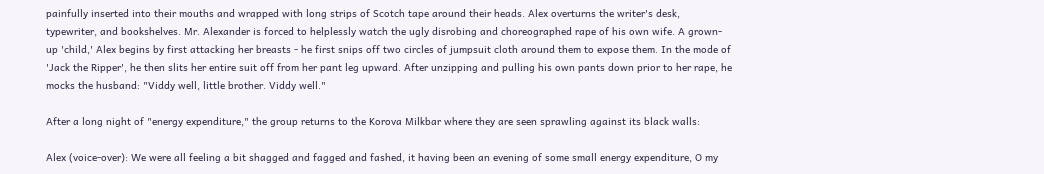painfully inserted into their mouths and wrapped with long strips of Scotch tape around their heads. Alex overturns the writer's desk, typewriter, and bookshelves. Mr. Alexander is forced to helplessly watch the ugly disrobing and choreographed rape of his own wife. A grown-up 'child,' Alex begins by first attacking her breasts - he first snips off two circles of jumpsuit cloth around them to expose them. In the mode of 'Jack the Ripper', he then slits her entire suit off from her pant leg upward. After unzipping and pulling his own pants down prior to her rape, he mocks the husband: "Viddy well, little brother. Viddy well."

After a long night of "energy expenditure," the group returns to the Korova Milkbar where they are seen sprawling against its black walls:

Alex (voice-over): We were all feeling a bit shagged and fagged and fashed, it having been an evening of some small energy expenditure, O my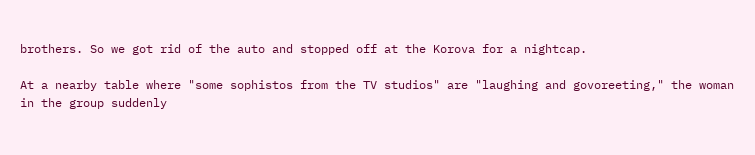brothers. So we got rid of the auto and stopped off at the Korova for a nightcap.

At a nearby table where "some sophistos from the TV studios" are "laughing and govoreeting," the woman in the group suddenly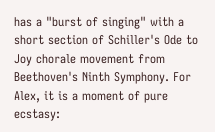has a "burst of singing" with a short section of Schiller's Ode to Joy chorale movement from Beethoven's Ninth Symphony. For Alex, it is a moment of pure ecstasy: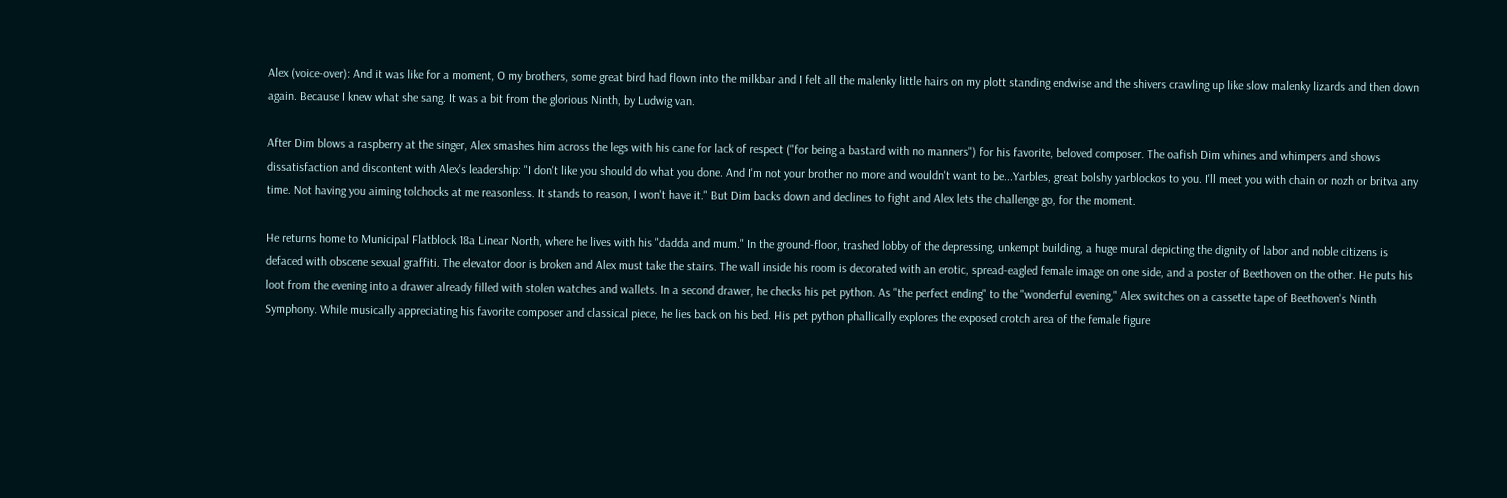Alex (voice-over): And it was like for a moment, O my brothers, some great bird had flown into the milkbar and I felt all the malenky little hairs on my plott standing endwise and the shivers crawling up like slow malenky lizards and then down again. Because I knew what she sang. It was a bit from the glorious Ninth, by Ludwig van.

After Dim blows a raspberry at the singer, Alex smashes him across the legs with his cane for lack of respect ("for being a bastard with no manners") for his favorite, beloved composer. The oafish Dim whines and whimpers and shows dissatisfaction and discontent with Alex's leadership: "I don't like you should do what you done. And I'm not your brother no more and wouldn't want to be...Yarbles, great bolshy yarblockos to you. I'll meet you with chain or nozh or britva any time. Not having you aiming tolchocks at me reasonless. It stands to reason, I won't have it." But Dim backs down and declines to fight and Alex lets the challenge go, for the moment.

He returns home to Municipal Flatblock 18a Linear North, where he lives with his "dadda and mum." In the ground-floor, trashed lobby of the depressing, unkempt building, a huge mural depicting the dignity of labor and noble citizens is defaced with obscene sexual graffiti. The elevator door is broken and Alex must take the stairs. The wall inside his room is decorated with an erotic, spread-eagled female image on one side, and a poster of Beethoven on the other. He puts his loot from the evening into a drawer already filled with stolen watches and wallets. In a second drawer, he checks his pet python. As "the perfect ending" to the "wonderful evening," Alex switches on a cassette tape of Beethoven's Ninth Symphony. While musically appreciating his favorite composer and classical piece, he lies back on his bed. His pet python phallically explores the exposed crotch area of the female figure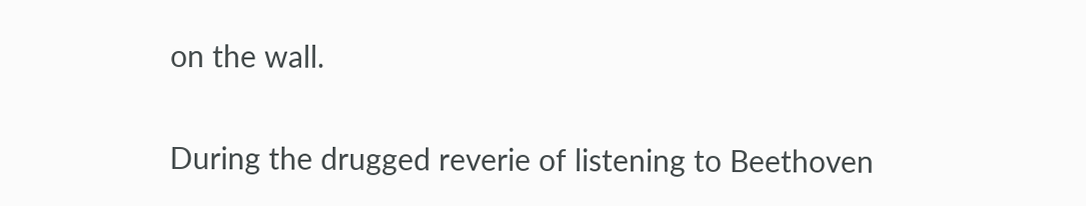on the wall.

During the drugged reverie of listening to Beethoven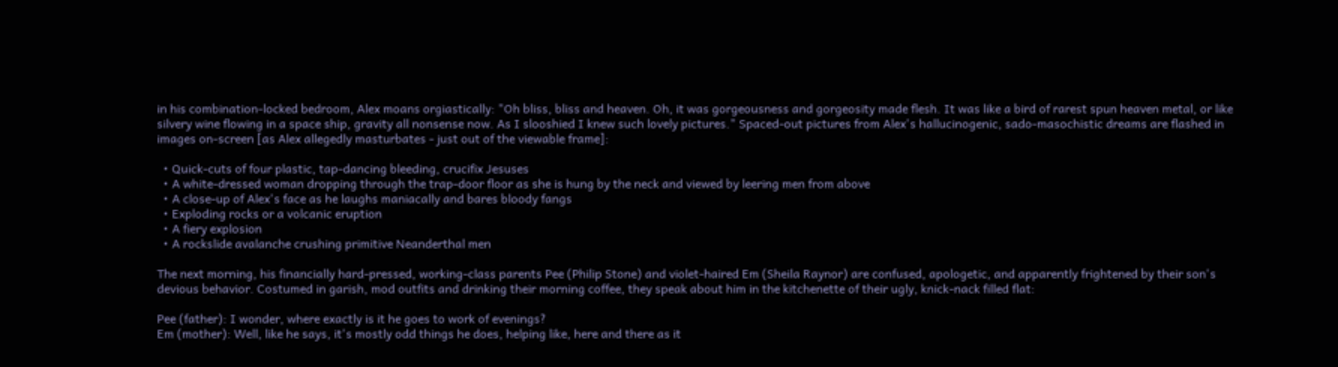in his combination-locked bedroom, Alex moans orgiastically: "Oh bliss, bliss and heaven. Oh, it was gorgeousness and gorgeosity made flesh. It was like a bird of rarest spun heaven metal, or like silvery wine flowing in a space ship, gravity all nonsense now. As I slooshied I knew such lovely pictures." Spaced-out pictures from Alex's hallucinogenic, sado-masochistic dreams are flashed in images on-screen [as Alex allegedly masturbates - just out of the viewable frame]:

  • Quick-cuts of four plastic, tap-dancing bleeding, crucifix Jesuses
  • A white-dressed woman dropping through the trap-door floor as she is hung by the neck and viewed by leering men from above
  • A close-up of Alex's face as he laughs maniacally and bares bloody fangs
  • Exploding rocks or a volcanic eruption
  • A fiery explosion
  • A rockslide avalanche crushing primitive Neanderthal men

The next morning, his financially hard-pressed, working-class parents Pee (Philip Stone) and violet-haired Em (Sheila Raynor) are confused, apologetic, and apparently frightened by their son's devious behavior. Costumed in garish, mod outfits and drinking their morning coffee, they speak about him in the kitchenette of their ugly, knick-nack filled flat:

Pee (father): I wonder, where exactly is it he goes to work of evenings?
Em (mother): Well, like he says, it's mostly odd things he does, helping like, here and there as it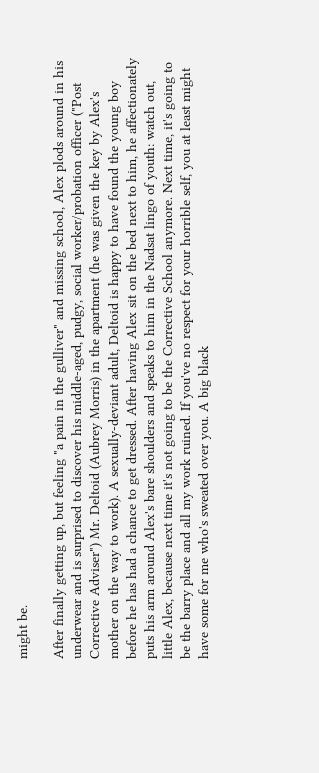might be.

After finally getting up, but feeling "a pain in the gulliver" and missing school, Alex plods around in his underwear and is surprised to discover his middle-aged, pudgy, social worker/probation officer ("Post Corrective Adviser") Mr. Deltoid (Aubrey Morris) in the apartment (he was given the key by Alex's mother on the way to work). A sexually-deviant adult, Deltoid is happy to have found the young boy before he has had a chance to get dressed. After having Alex sit on the bed next to him, he affectionately puts his arm around Alex's bare shoulders and speaks to him in the Nadsat lingo of youth: watch out, little Alex, because next time it's not going to be the Corrective School anymore. Next time, it's going to be the barry place and all my work ruined. If you've no respect for your horrible self, you at least might have some for me who's sweated over you. A big black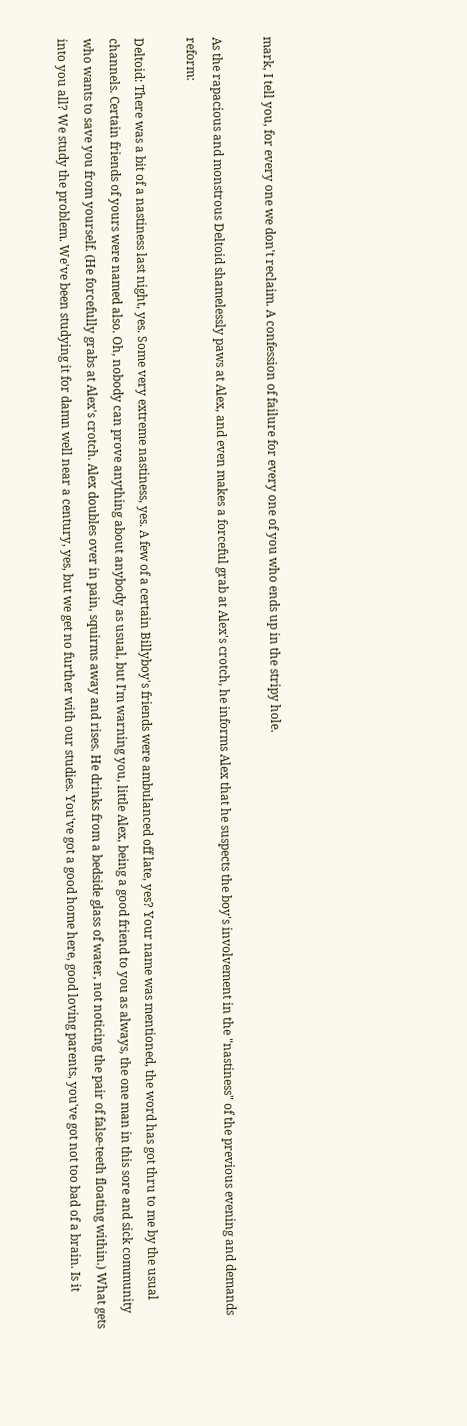mark, I tell you, for every one we don't reclaim. A confession of failure for every one of you who ends up in the stripy hole.

As the rapacious and monstrous Deltoid shamelessly paws at Alex, and even makes a forceful grab at Alex's crotch, he informs Alex that he suspects the boy's involvement in the "nastiness" of the previous evening and demands reform:

Deltoid: There was a bit of a nastiness last night, yes. Some very extreme nastiness, yes. A few of a certain Billyboy's friends were ambulanced off late, yes? Your name was mentioned, the word has got thru to me by the usual channels. Certain friends of yours were named also. Oh, nobody can prove anything about anybody as usual, but I'm warning you, little Alex, being a good friend to you as always, the one man in this sore and sick community who wants to save you from yourself. (He forcefully grabs at Alex's crotch. Alex doubles over in pain, squirms away and rises. He drinks from a bedside glass of water, not noticing the pair of false-teeth floating within.) What gets into you all? We study the problem. We've been studying it for damn well near a century, yes, but we get no further with our studies. You've got a good home here, good loving parents, you've got not too bad of a brain. Is it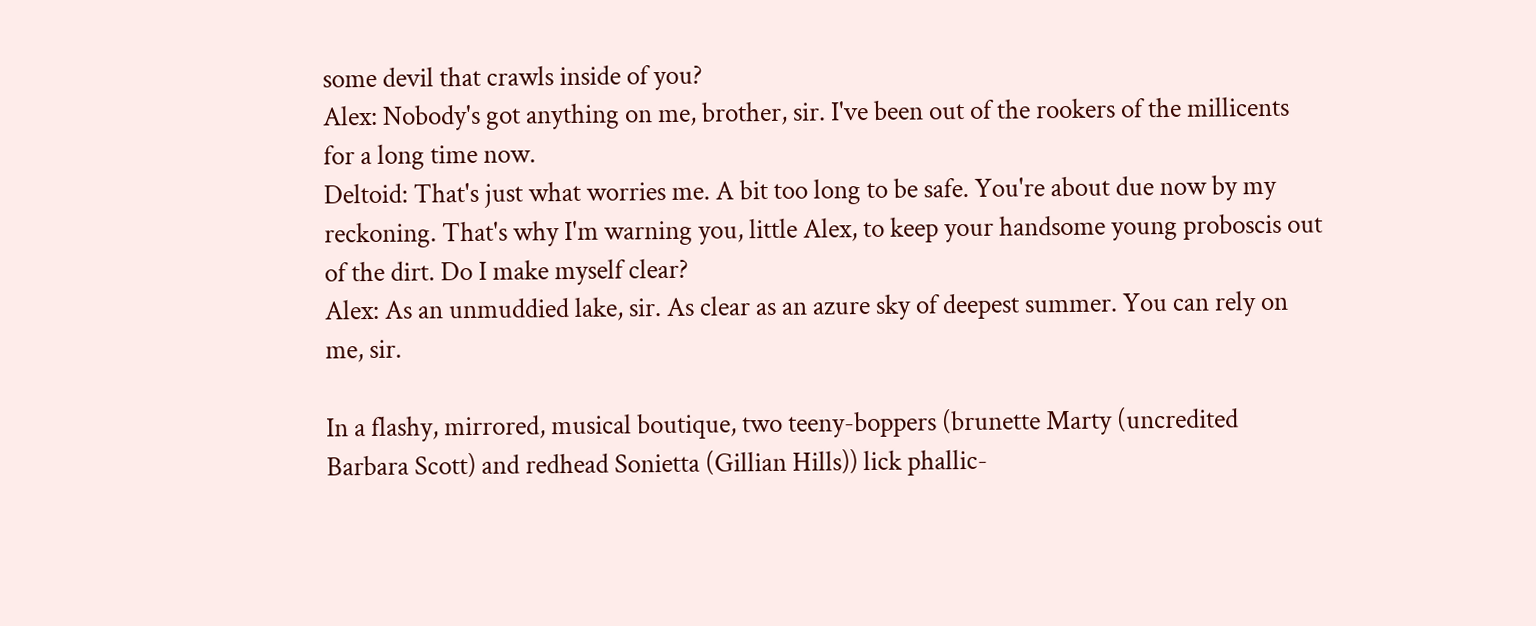some devil that crawls inside of you?
Alex: Nobody's got anything on me, brother, sir. I've been out of the rookers of the millicents for a long time now.
Deltoid: That's just what worries me. A bit too long to be safe. You're about due now by my reckoning. That's why I'm warning you, little Alex, to keep your handsome young proboscis out of the dirt. Do I make myself clear?
Alex: As an unmuddied lake, sir. As clear as an azure sky of deepest summer. You can rely on me, sir.

In a flashy, mirrored, musical boutique, two teeny-boppers (brunette Marty (uncredited Barbara Scott) and redhead Sonietta (Gillian Hills)) lick phallic-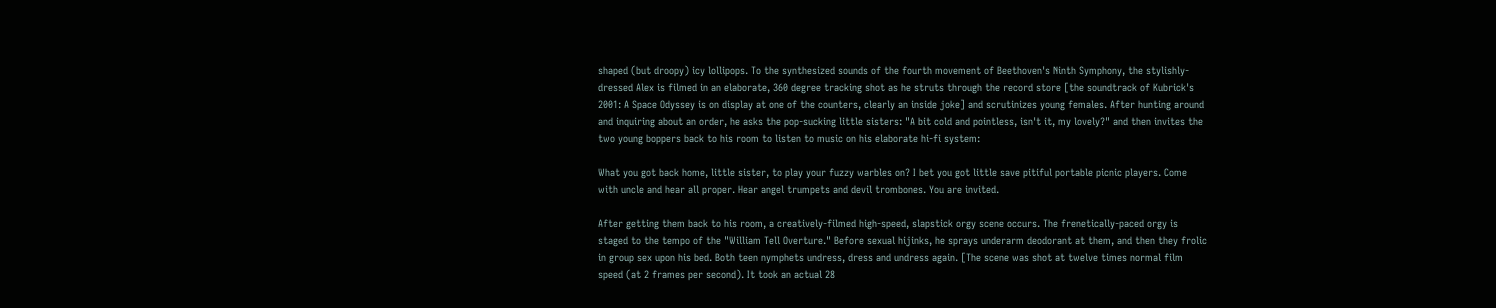shaped (but droopy) icy lollipops. To the synthesized sounds of the fourth movement of Beethoven's Ninth Symphony, the stylishly-dressed Alex is filmed in an elaborate, 360 degree tracking shot as he struts through the record store [the soundtrack of Kubrick's 2001: A Space Odyssey is on display at one of the counters, clearly an inside joke] and scrutinizes young females. After hunting around and inquiring about an order, he asks the pop-sucking little sisters: "A bit cold and pointless, isn't it, my lovely?" and then invites the two young boppers back to his room to listen to music on his elaborate hi-fi system:

What you got back home, little sister, to play your fuzzy warbles on? I bet you got little save pitiful portable picnic players. Come with uncle and hear all proper. Hear angel trumpets and devil trombones. You are invited.

After getting them back to his room, a creatively-filmed high-speed, slapstick orgy scene occurs. The frenetically-paced orgy is staged to the tempo of the "William Tell Overture." Before sexual hijinks, he sprays underarm deodorant at them, and then they frolic in group sex upon his bed. Both teen nymphets undress, dress and undress again. [The scene was shot at twelve times normal film speed (at 2 frames per second). It took an actual 28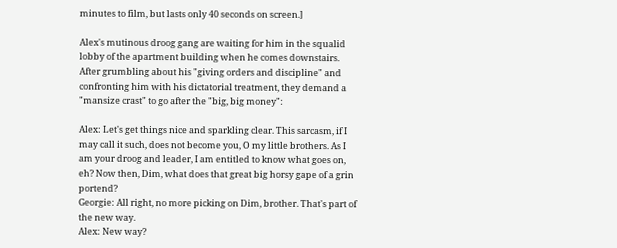minutes to film, but lasts only 40 seconds on screen.]

Alex's mutinous droog gang are waiting for him in the squalid lobby of the apartment building when he comes downstairs. After grumbling about his "giving orders and discipline" and confronting him with his dictatorial treatment, they demand a "mansize crast" to go after the "big, big money":

Alex: Let's get things nice and sparkling clear. This sarcasm, if I may call it such, does not become you, O my little brothers. As I am your droog and leader, I am entitled to know what goes on, eh? Now then, Dim, what does that great big horsy gape of a grin portend?
Georgie: All right, no more picking on Dim, brother. That's part of the new way.
Alex: New way?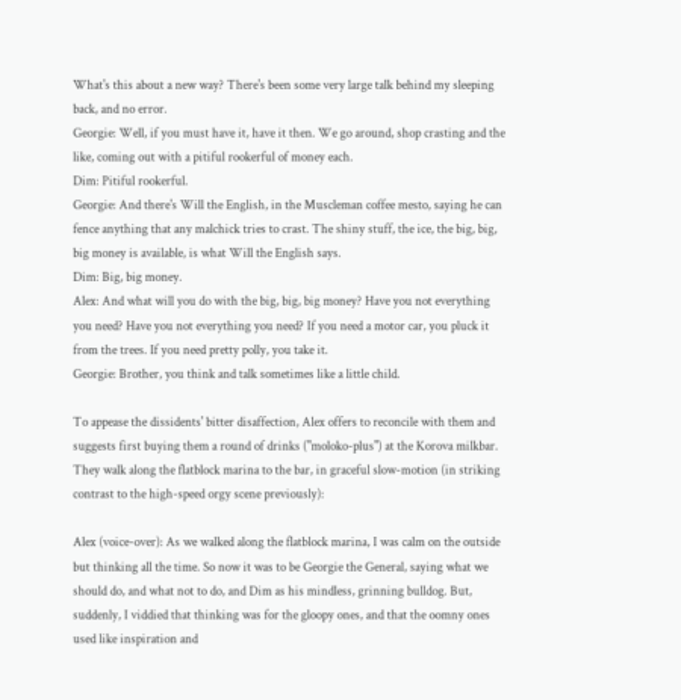What's this about a new way? There's been some very large talk behind my sleeping back, and no error.
Georgie: Well, if you must have it, have it then. We go around, shop crasting and the like, coming out with a pitiful rookerful of money each.
Dim: Pitiful rookerful.
Georgie: And there's Will the English, in the Muscleman coffee mesto, saying he can fence anything that any malchick tries to crast. The shiny stuff, the ice, the big, big, big money is available, is what Will the English says.
Dim: Big, big money.
Alex: And what will you do with the big, big, big money? Have you not everything you need? Have you not everything you need? If you need a motor car, you pluck it from the trees. If you need pretty polly, you take it.
Georgie: Brother, you think and talk sometimes like a little child.

To appease the dissidents' bitter disaffection, Alex offers to reconcile with them and suggests first buying them a round of drinks ("moloko-plus") at the Korova milkbar. They walk along the flatblock marina to the bar, in graceful slow-motion (in striking contrast to the high-speed orgy scene previously):

Alex (voice-over): As we walked along the flatblock marina, I was calm on the outside but thinking all the time. So now it was to be Georgie the General, saying what we should do, and what not to do, and Dim as his mindless, grinning bulldog. But, suddenly, I viddied that thinking was for the gloopy ones, and that the oomny ones used like inspiration and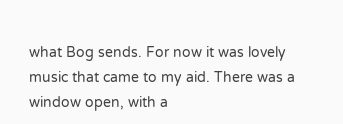what Bog sends. For now it was lovely music that came to my aid. There was a window open, with a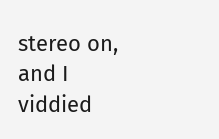stereo on, and I viddied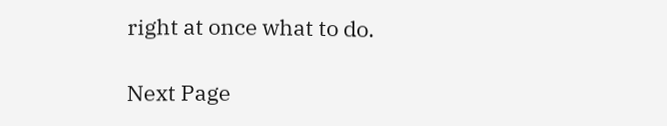right at once what to do.

Next Page